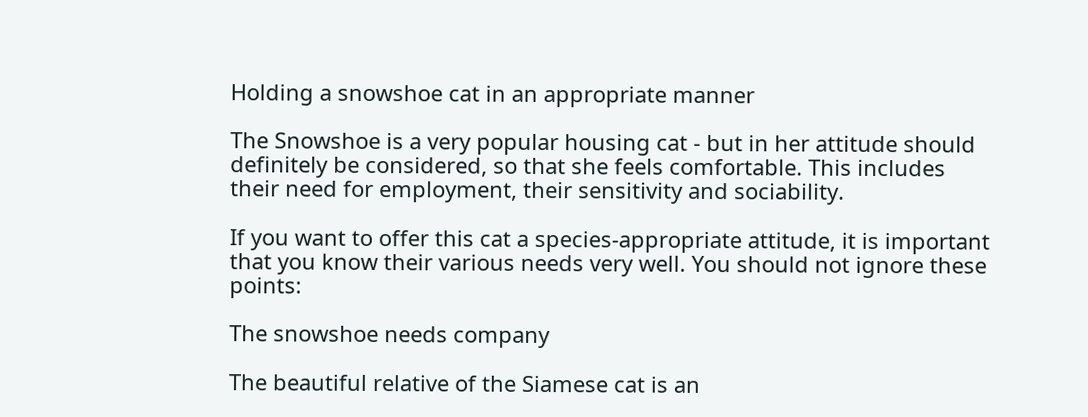Holding a snowshoe cat in an appropriate manner

The Snowshoe is a very popular housing cat - but in her attitude should definitely be considered, so that she feels comfortable. This includes their need for employment, their sensitivity and sociability.

If you want to offer this cat a species-appropriate attitude, it is important that you know their various needs very well. You should not ignore these points:

The snowshoe needs company

The beautiful relative of the Siamese cat is an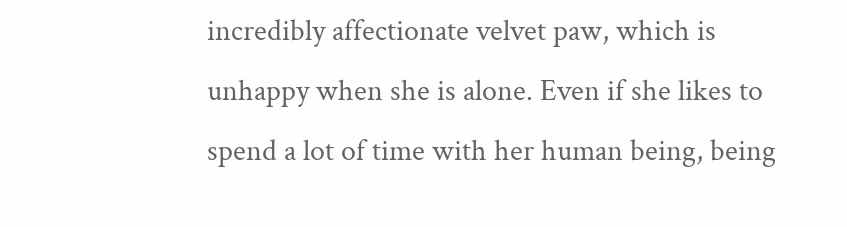incredibly affectionate velvet paw, which is unhappy when she is alone. Even if she likes to spend a lot of time with her human being, being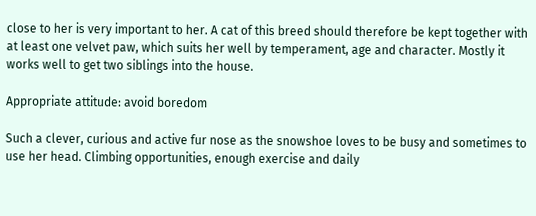close to her is very important to her. A cat of this breed should therefore be kept together with at least one velvet paw, which suits her well by temperament, age and character. Mostly it works well to get two siblings into the house.

Appropriate attitude: avoid boredom

Such a clever, curious and active fur nose as the snowshoe loves to be busy and sometimes to use her head. Climbing opportunities, enough exercise and daily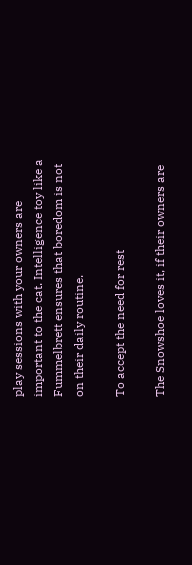play sessions with your owners are important to the cat. Intelligence toy like a Fummelbrett ensures that boredom is not on their daily routine.

To accept the need for rest

The Snowshoe loves it, if their owners are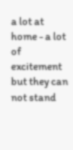a lot at home - a lot of excitement but they can not stand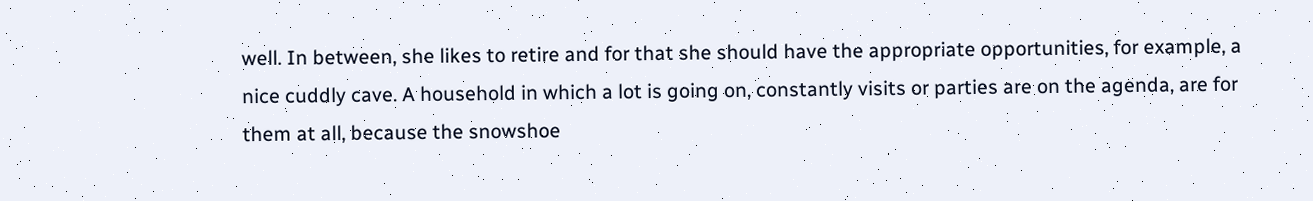well. In between, she likes to retire and for that she should have the appropriate opportunities, for example, a nice cuddly cave. A household in which a lot is going on, constantly visits or parties are on the agenda, are for them at all, because the snowshoe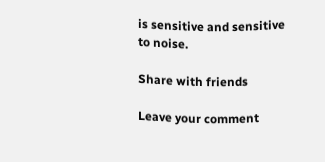is sensitive and sensitive to noise.

Share with friends

Leave your comment